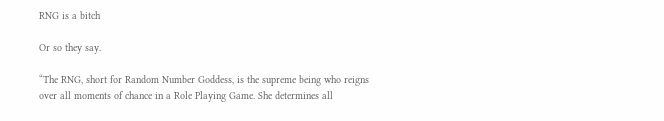RNG is a bitch

Or so they say.

“The RNG, short for Random Number Goddess, is the supreme being who reigns over all moments of chance in a Role Playing Game. She determines all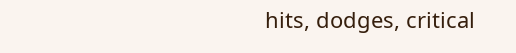hits, dodges, critical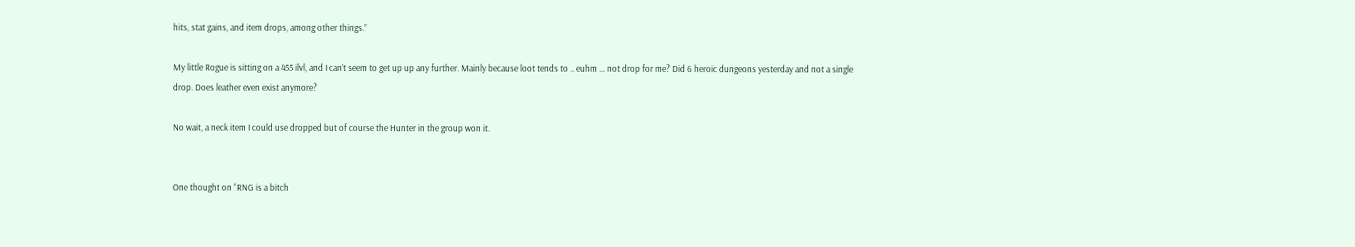hits, stat gains, and item drops, among other things.”

My little Rogue is sitting on a 455 ilvl, and I can’t seem to get up up any further. Mainly because loot tends to .. euhm … not drop for me? Did 6 heroic dungeons yesterday and not a single drop. Does leather even exist anymore?

No wait, a neck item I could use dropped but of course the Hunter in the group won it.


One thought on “RNG is a bitch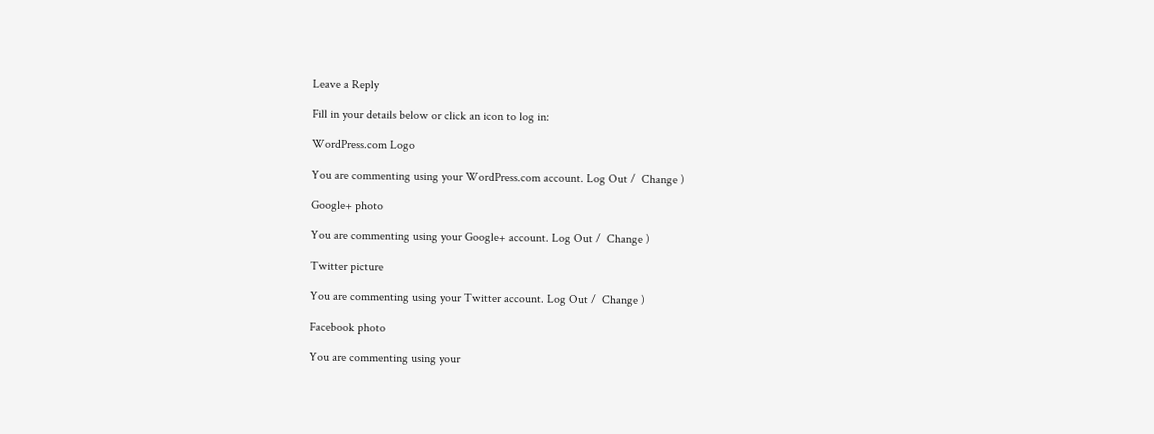Leave a Reply

Fill in your details below or click an icon to log in:

WordPress.com Logo

You are commenting using your WordPress.com account. Log Out /  Change )

Google+ photo

You are commenting using your Google+ account. Log Out /  Change )

Twitter picture

You are commenting using your Twitter account. Log Out /  Change )

Facebook photo

You are commenting using your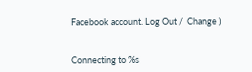Facebook account. Log Out /  Change )


Connecting to %s